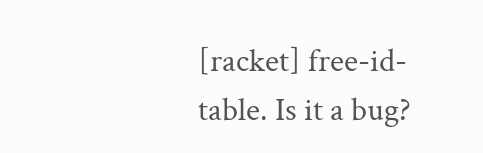[racket] free-id-table. Is it a bug?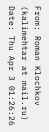From: Roman Klochkov (kalimehtar at mail.ru)
Date: Thu Apr 3 01:26:26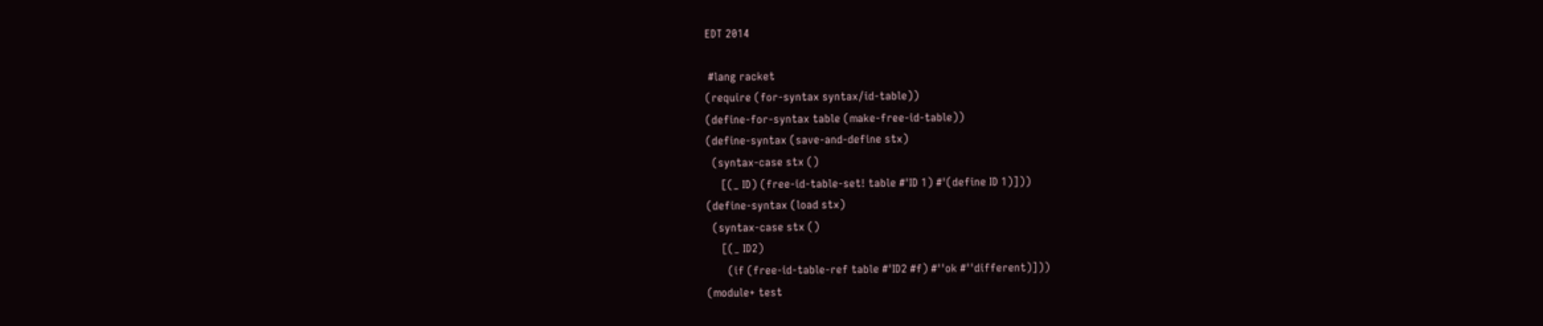EDT 2014

 #lang racket
(require (for-syntax syntax/id-table))
(define-for-syntax table (make-free-id-table))
(define-syntax (save-and-define stx)
  (syntax-case stx ()
     [(_ ID) (free-id-table-set! table #'ID 1) #'(define ID 1)]))
(define-syntax (load stx)
  (syntax-case stx ()
     [(_ ID2)
       (if (free-id-table-ref table #'ID2 #f) #''ok #''different)]))
(module+ test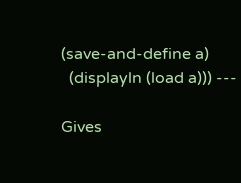(save-and-define a)
  (displayln (load a))) ---

Gives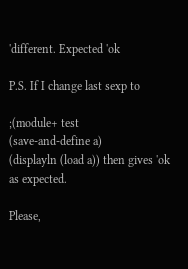'different. Expected 'ok

P.S. If I change last sexp to

;(module+ test
(save-and-define a)
(displayln (load a)) then gives 'ok as expected.

Please,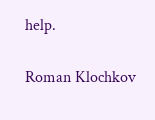help.

Roman Klochkov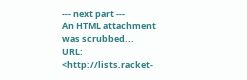--- next part ---
An HTML attachment was scrubbed...
URL: <http://lists.racket-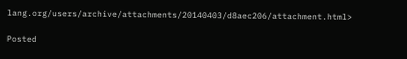lang.org/users/archive/attachments/20140403/d8aec206/attachment.html>

Posted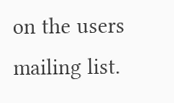on the users mailing list.